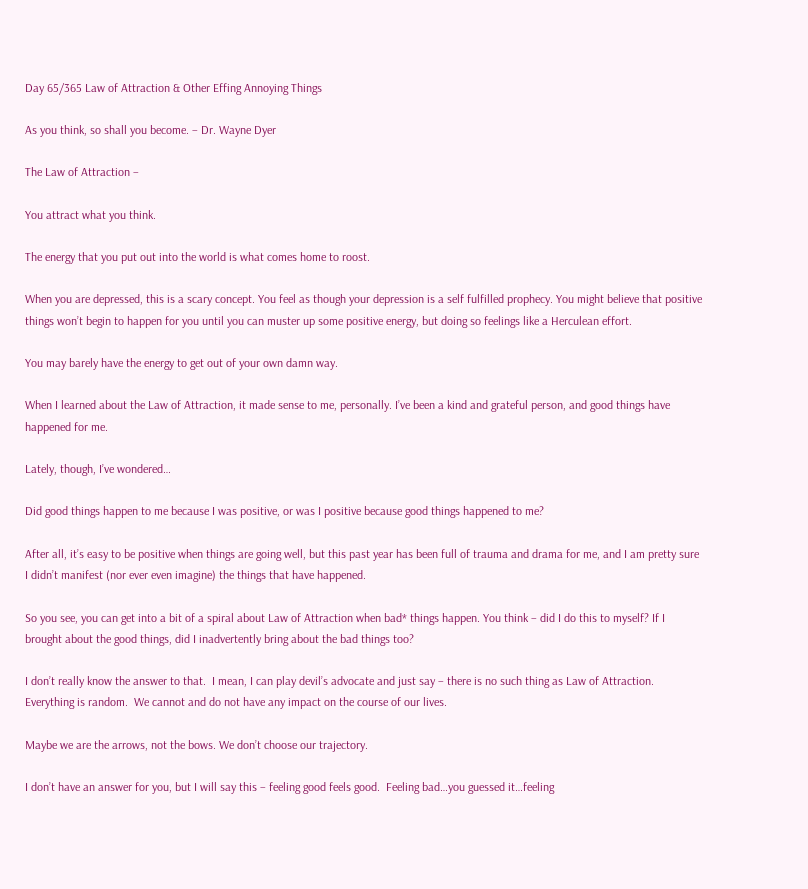Day 65/365 Law of Attraction & Other Effing Annoying Things

As you think, so shall you become. – Dr. Wayne Dyer

The Law of Attraction –

You attract what you think.

The energy that you put out into the world is what comes home to roost.

When you are depressed, this is a scary concept. You feel as though your depression is a self fulfilled prophecy. You might believe that positive things won’t begin to happen for you until you can muster up some positive energy, but doing so feelings like a Herculean effort.

You may barely have the energy to get out of your own damn way.

When I learned about the Law of Attraction, it made sense to me, personally. I’ve been a kind and grateful person, and good things have happened for me.

Lately, though, I’ve wondered…

Did good things happen to me because I was positive, or was I positive because good things happened to me?

After all, it’s easy to be positive when things are going well, but this past year has been full of trauma and drama for me, and I am pretty sure I didn’t manifest (nor ever even imagine) the things that have happened.

So you see, you can get into a bit of a spiral about Law of Attraction when bad* things happen. You think – did I do this to myself? If I brought about the good things, did I inadvertently bring about the bad things too?

I don’t really know the answer to that.  I mean, I can play devil’s advocate and just say – there is no such thing as Law of Attraction.  Everything is random.  We cannot and do not have any impact on the course of our lives.

Maybe we are the arrows, not the bows. We don’t choose our trajectory.

I don’t have an answer for you, but I will say this – feeling good feels good.  Feeling bad…you guessed it…feeling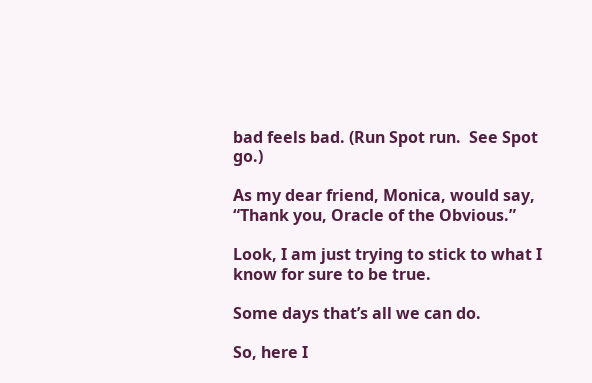bad feels bad. (Run Spot run.  See Spot go.)

As my dear friend, Monica, would say, “Thank you, Oracle of the Obvious.”

Look, I am just trying to stick to what I know for sure to be true.

Some days that’s all we can do.

So, here I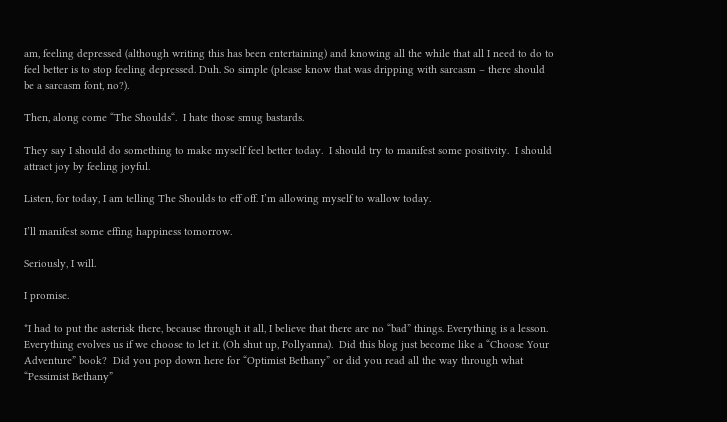am, feeling depressed (although writing this has been entertaining) and knowing all the while that all I need to do to feel better is to stop feeling depressed. Duh. So simple (please know that was dripping with sarcasm – there should be a sarcasm font, no?).

Then, along come “The Shoulds“.  I hate those smug bastards.

They say I should do something to make myself feel better today.  I should try to manifest some positivity.  I should attract joy by feeling joyful.

Listen, for today, I am telling The Shoulds to eff off. I’m allowing myself to wallow today.

I’ll manifest some effing happiness tomorrow.

Seriously, I will.

I promise.

*I had to put the asterisk there, because through it all, I believe that there are no “bad” things. Everything is a lesson.  Everything evolves us if we choose to let it. (Oh shut up, Pollyanna).  Did this blog just become like a “Choose Your Adventure” book?  Did you pop down here for “Optimist Bethany” or did you read all the way through what “Pessimist Bethany”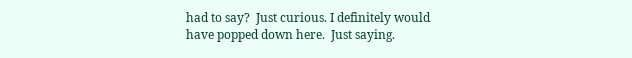had to say?  Just curious. I definitely would have popped down here.  Just saying.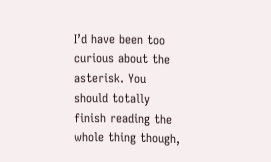I’d have been too curious about the asterisk. You should totally finish reading the whole thing though,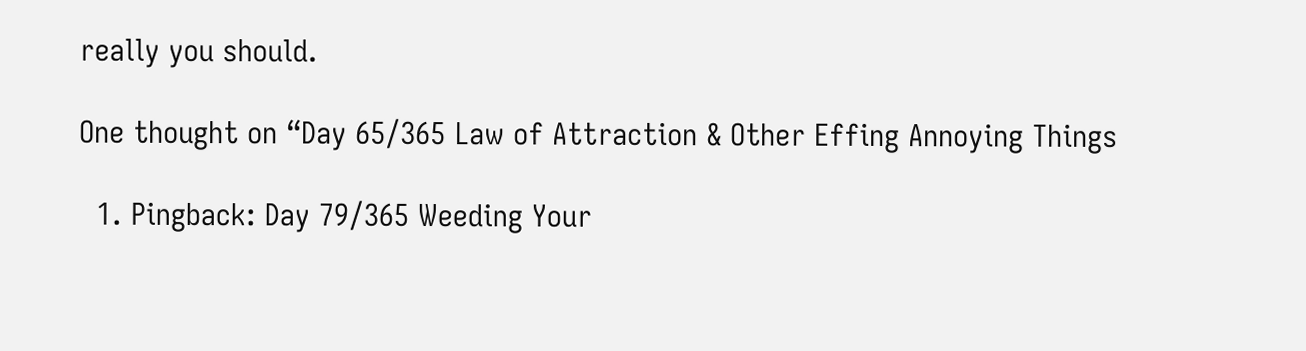really you should.

One thought on “Day 65/365 Law of Attraction & Other Effing Annoying Things

  1. Pingback: Day 79/365 Weeding Your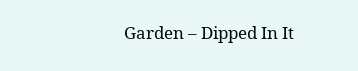Garden – Dipped In It